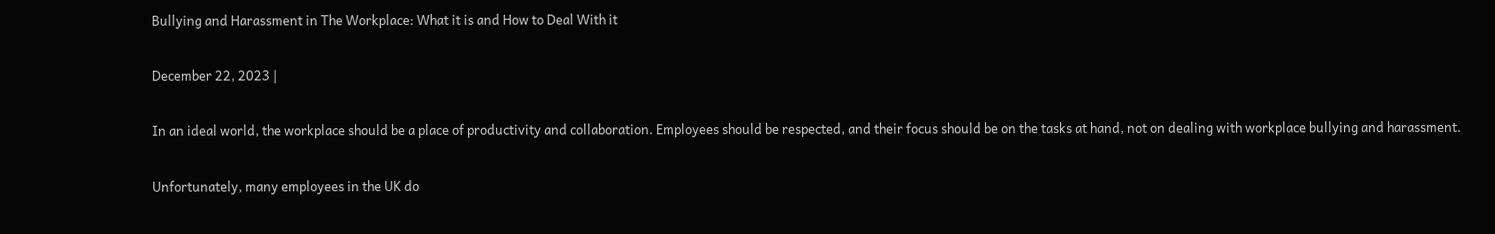Bullying and Harassment in The Workplace: What it is and How to Deal With it

December 22, 2023 |

In an ideal world, the workplace should be a place of productivity and collaboration. Employees should be respected, and their focus should be on the tasks at hand, not on dealing with workplace bullying and harassment.

Unfortunately, many employees in the UK do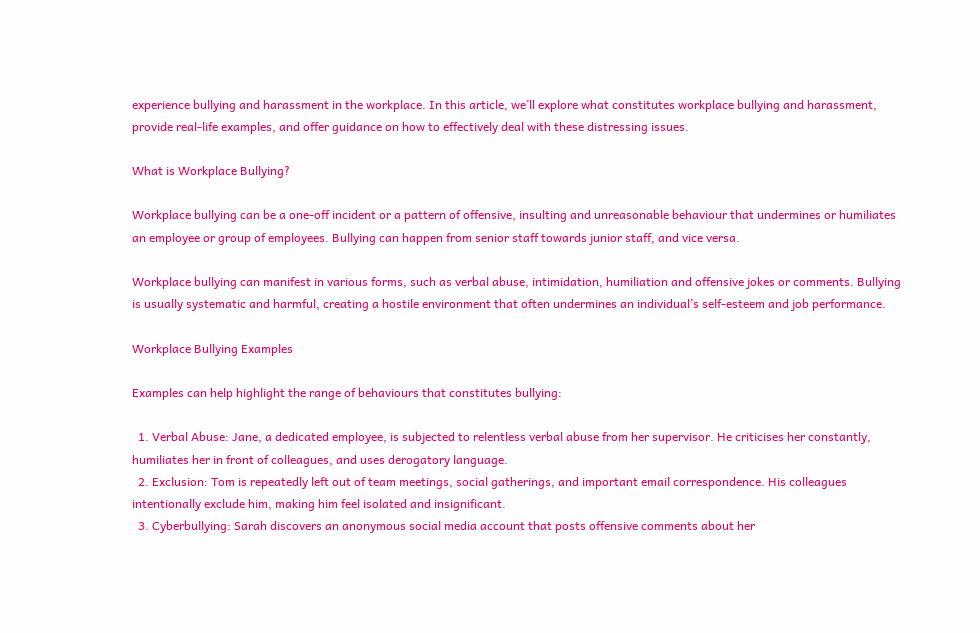experience bullying and harassment in the workplace. In this article, we’ll explore what constitutes workplace bullying and harassment, provide real-life examples, and offer guidance on how to effectively deal with these distressing issues.

What is Workplace Bullying?

Workplace bullying can be a one-off incident or a pattern of offensive, insulting and unreasonable behaviour that undermines or humiliates an employee or group of employees. Bullying can happen from senior staff towards junior staff, and vice versa.

Workplace bullying can manifest in various forms, such as verbal abuse, intimidation, humiliation and offensive jokes or comments. Bullying is usually systematic and harmful, creating a hostile environment that often undermines an individual’s self-esteem and job performance.

Workplace Bullying Examples

Examples can help highlight the range of behaviours that constitutes bullying:

  1. Verbal Abuse: Jane, a dedicated employee, is subjected to relentless verbal abuse from her supervisor. He criticises her constantly, humiliates her in front of colleagues, and uses derogatory language.
  2. Exclusion: Tom is repeatedly left out of team meetings, social gatherings, and important email correspondence. His colleagues intentionally exclude him, making him feel isolated and insignificant.
  3. Cyberbullying: Sarah discovers an anonymous social media account that posts offensive comments about her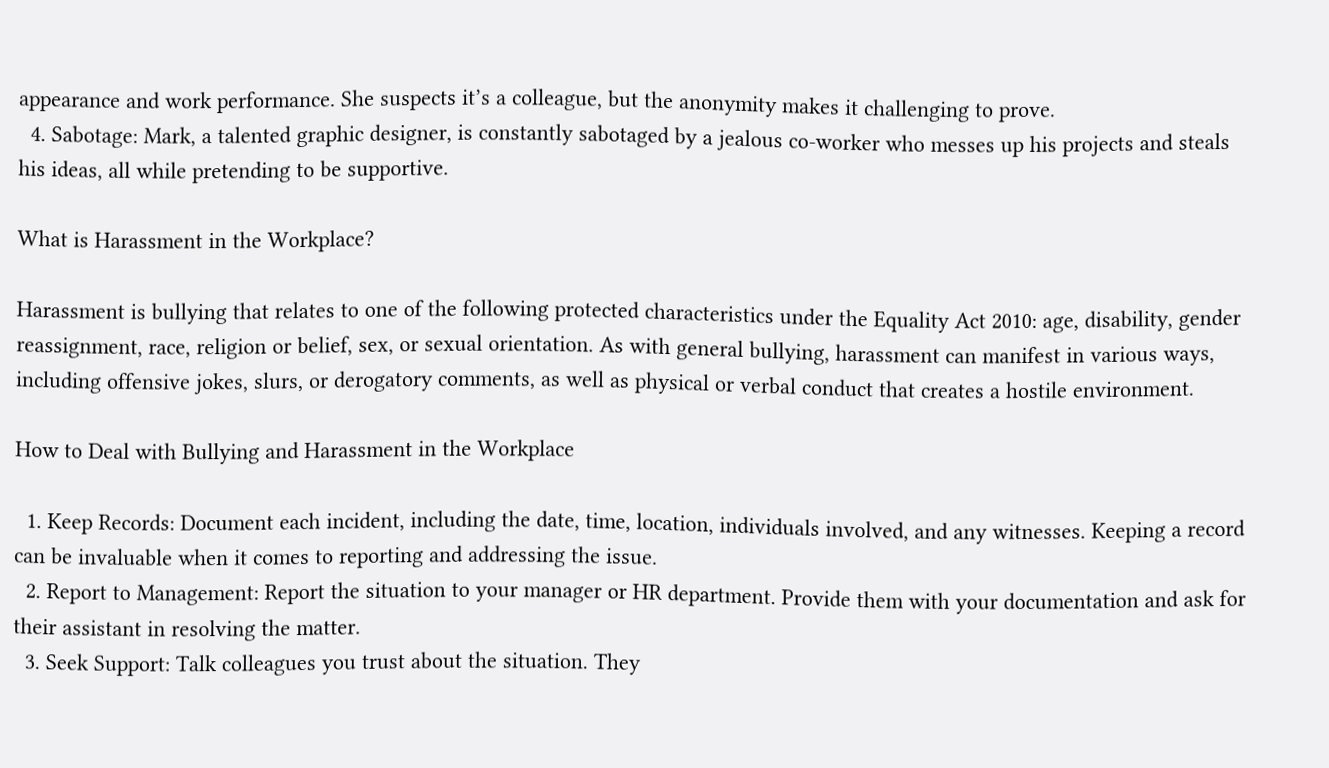appearance and work performance. She suspects it’s a colleague, but the anonymity makes it challenging to prove.
  4. Sabotage: Mark, a talented graphic designer, is constantly sabotaged by a jealous co-worker who messes up his projects and steals his ideas, all while pretending to be supportive.

What is Harassment in the Workplace?

Harassment is bullying that relates to one of the following protected characteristics under the Equality Act 2010: age, disability, gender reassignment, race, religion or belief, sex, or sexual orientation. As with general bullying, harassment can manifest in various ways, including offensive jokes, slurs, or derogatory comments, as well as physical or verbal conduct that creates a hostile environment.

How to Deal with Bullying and Harassment in the Workplace

  1. Keep Records: Document each incident, including the date, time, location, individuals involved, and any witnesses. Keeping a record can be invaluable when it comes to reporting and addressing the issue.
  2. Report to Management: Report the situation to your manager or HR department. Provide them with your documentation and ask for their assistant in resolving the matter.
  3. Seek Support: Talk colleagues you trust about the situation. They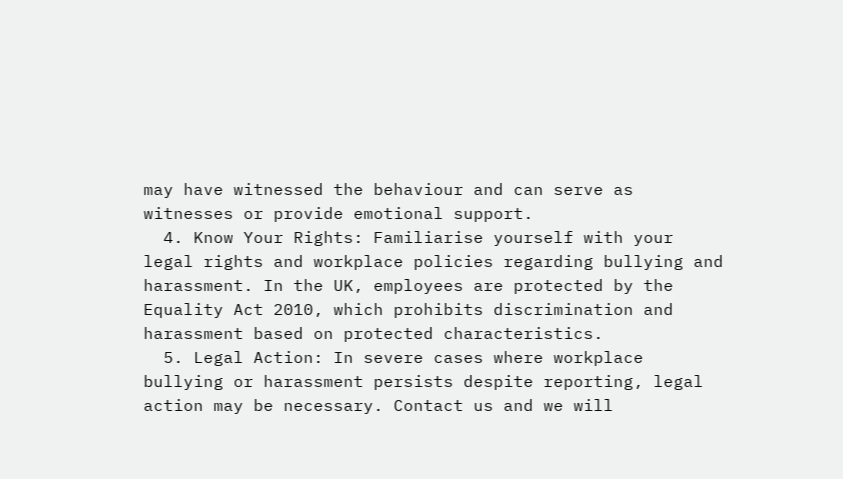may have witnessed the behaviour and can serve as witnesses or provide emotional support.
  4. Know Your Rights: Familiarise yourself with your legal rights and workplace policies regarding bullying and harassment. In the UK, employees are protected by the Equality Act 2010, which prohibits discrimination and harassment based on protected characteristics.
  5. Legal Action: In severe cases where workplace bullying or harassment persists despite reporting, legal action may be necessary. Contact us and we will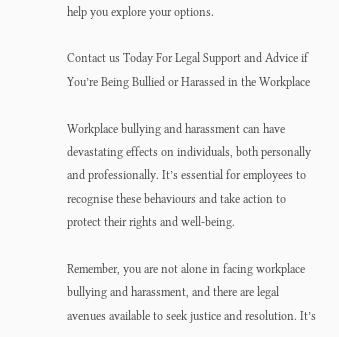help you explore your options.

Contact us Today For Legal Support and Advice if You’re Being Bullied or Harassed in the Workplace

Workplace bullying and harassment can have devastating effects on individuals, both personally and professionally. It’s essential for employees to recognise these behaviours and take action to protect their rights and well-being.

Remember, you are not alone in facing workplace bullying and harassment, and there are legal avenues available to seek justice and resolution. It’s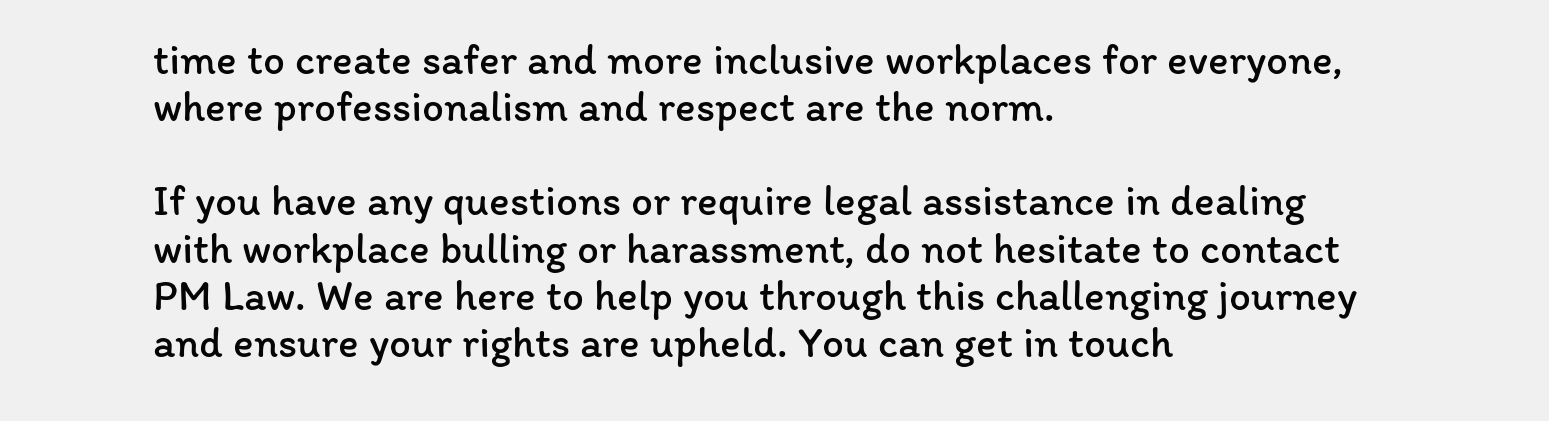time to create safer and more inclusive workplaces for everyone, where professionalism and respect are the norm.

If you have any questions or require legal assistance in dealing with workplace bulling or harassment, do not hesitate to contact PM Law. We are here to help you through this challenging journey and ensure your rights are upheld. You can get in touch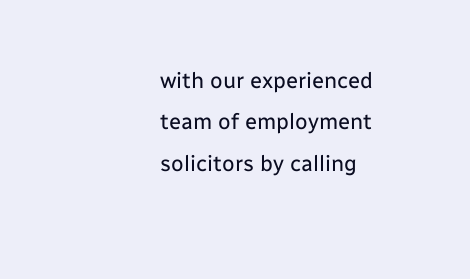with our experienced team of employment solicitors by calling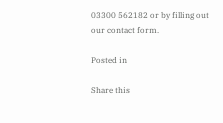03300 562182 or by filling out our contact form.

Posted in

Share this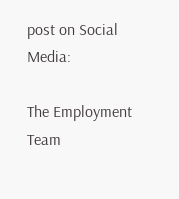post on Social Media:

The Employment Team